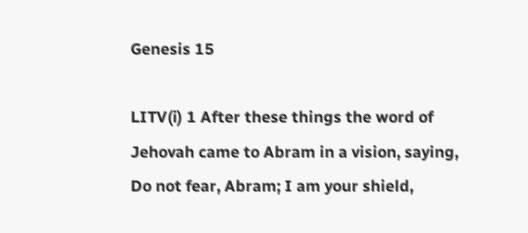Genesis 15

LITV(i) 1 After these things the word of Jehovah came to Abram in a vision, saying, Do not fear, Abram; I am your shield,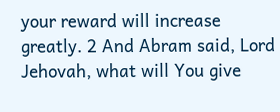your reward will increase greatly. 2 And Abram said, Lord Jehovah, what will You give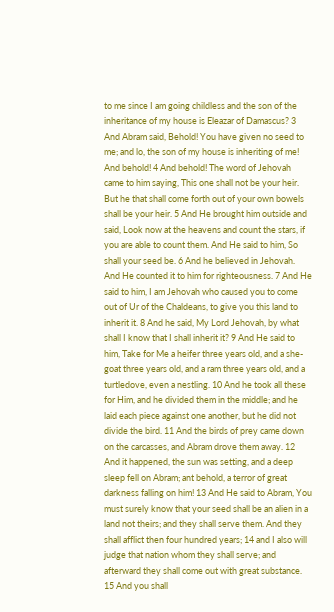to me since I am going childless and the son of the inheritance of my house is Eleazar of Damascus? 3 And Abram said, Behold! You have given no seed to me; and lo, the son of my house is inheriting of me! And behold! 4 And behold! The word of Jehovah came to him saying, This one shall not be your heir. But he that shall come forth out of your own bowels shall be your heir. 5 And He brought him outside and said, Look now at the heavens and count the stars, if you are able to count them. And He said to him, So shall your seed be. 6 And he believed in Jehovah. And He counted it to him for righteousness. 7 And He said to him, I am Jehovah who caused you to come out of Ur of the Chaldeans, to give you this land to inherit it. 8 And he said, My Lord Jehovah, by what shall I know that I shall inherit it? 9 And He said to him, Take for Me a heifer three years old, and a she-goat three years old, and a ram three years old, and a turtledove, even a nestling. 10 And he took all these for Him, and he divided them in the middle; and he laid each piece against one another, but he did not divide the bird. 11 And the birds of prey came down on the carcasses, and Abram drove them away. 12 And it happened, the sun was setting, and a deep sleep fell on Abram; ant behold, a terror of great darkness falling on him! 13 And He said to Abram, You must surely know that your seed shall be an alien in a land not theirs; and they shall serve them. And they shall afflict then four hundred years; 14 and I also will judge that nation whom they shall serve; and afterward they shall come out with great substance. 15 And you shall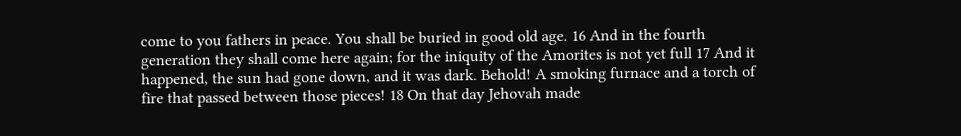come to you fathers in peace. You shall be buried in good old age. 16 And in the fourth generation they shall come here again; for the iniquity of the Amorites is not yet full 17 And it happened, the sun had gone down, and it was dark. Behold! A smoking furnace and a torch of fire that passed between those pieces! 18 On that day Jehovah made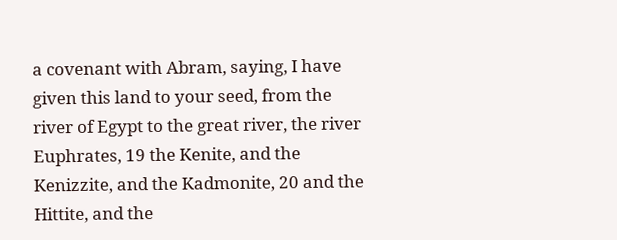a covenant with Abram, saying, I have given this land to your seed, from the river of Egypt to the great river, the river Euphrates, 19 the Kenite, and the Kenizzite, and the Kadmonite, 20 and the Hittite, and the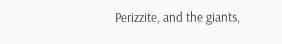Perizzite, and the giants,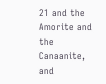21 and the Amorite and the Canaanite, and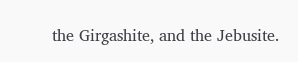the Girgashite, and the Jebusite.